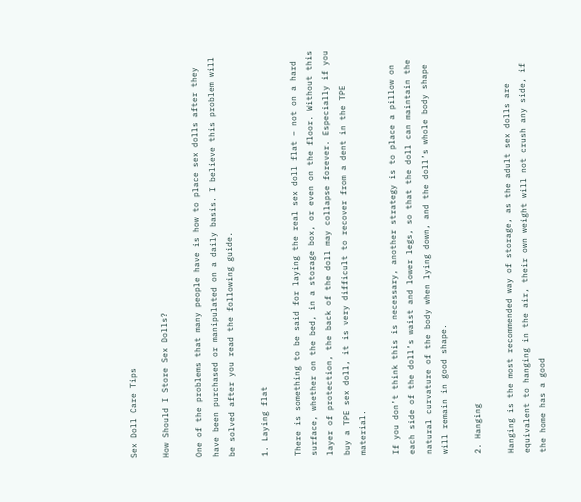Sex Doll Care Tips

How Should I Store Sex Dolls?

One of the problems that many people have is how to place sex dolls after they have been purchased or manipulated on a daily basis. I believe this problem will be solved after you read the following guide.

1. Laying flat

There is something to be said for laying the real sex doll flat – not on a hard surface, whether on the bed, in a storage box, or even on the floor. Without this layer of protection, the back of the doll may collapse forever. Especially if you buy a TPE sex doll, it is very difficult to recover from a dent in the TPE material.

If you don’t think this is necessary, another strategy is to place a pillow on each side of the doll’s waist and lower legs, so that the doll can maintain the natural curvature of the body when lying down, and the doll’s whole body shape will remain in good shape.

2. Hanging

Hanging is the most recommended way of storage, as the adult sex dolls are equivalent to hanging in the air, their own weight will not crush any side, if the home has a good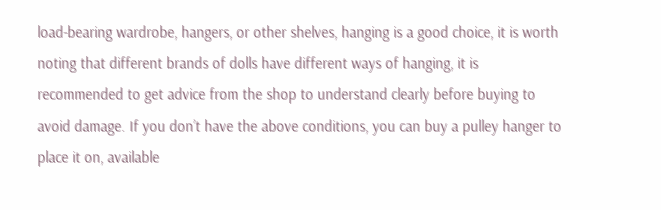load-bearing wardrobe, hangers, or other shelves, hanging is a good choice, it is worth noting that different brands of dolls have different ways of hanging, it is recommended to get advice from the shop to understand clearly before buying to avoid damage. If you don’t have the above conditions, you can buy a pulley hanger to place it on, available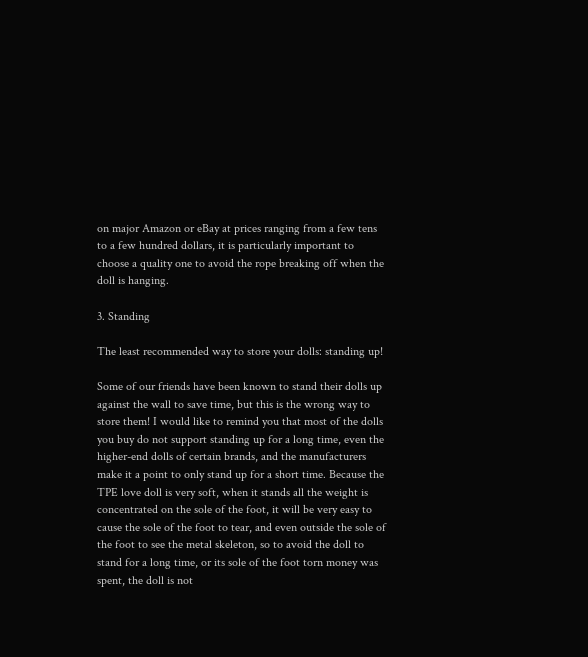on major Amazon or eBay at prices ranging from a few tens to a few hundred dollars, it is particularly important to choose a quality one to avoid the rope breaking off when the doll is hanging.

3. Standing

The least recommended way to store your dolls: standing up!

Some of our friends have been known to stand their dolls up against the wall to save time, but this is the wrong way to store them! I would like to remind you that most of the dolls you buy do not support standing up for a long time, even the higher-end dolls of certain brands, and the manufacturers make it a point to only stand up for a short time. Because the TPE love doll is very soft, when it stands all the weight is concentrated on the sole of the foot, it will be very easy to cause the sole of the foot to tear, and even outside the sole of the foot to see the metal skeleton, so to avoid the doll to stand for a long time, or its sole of the foot torn money was spent, the doll is not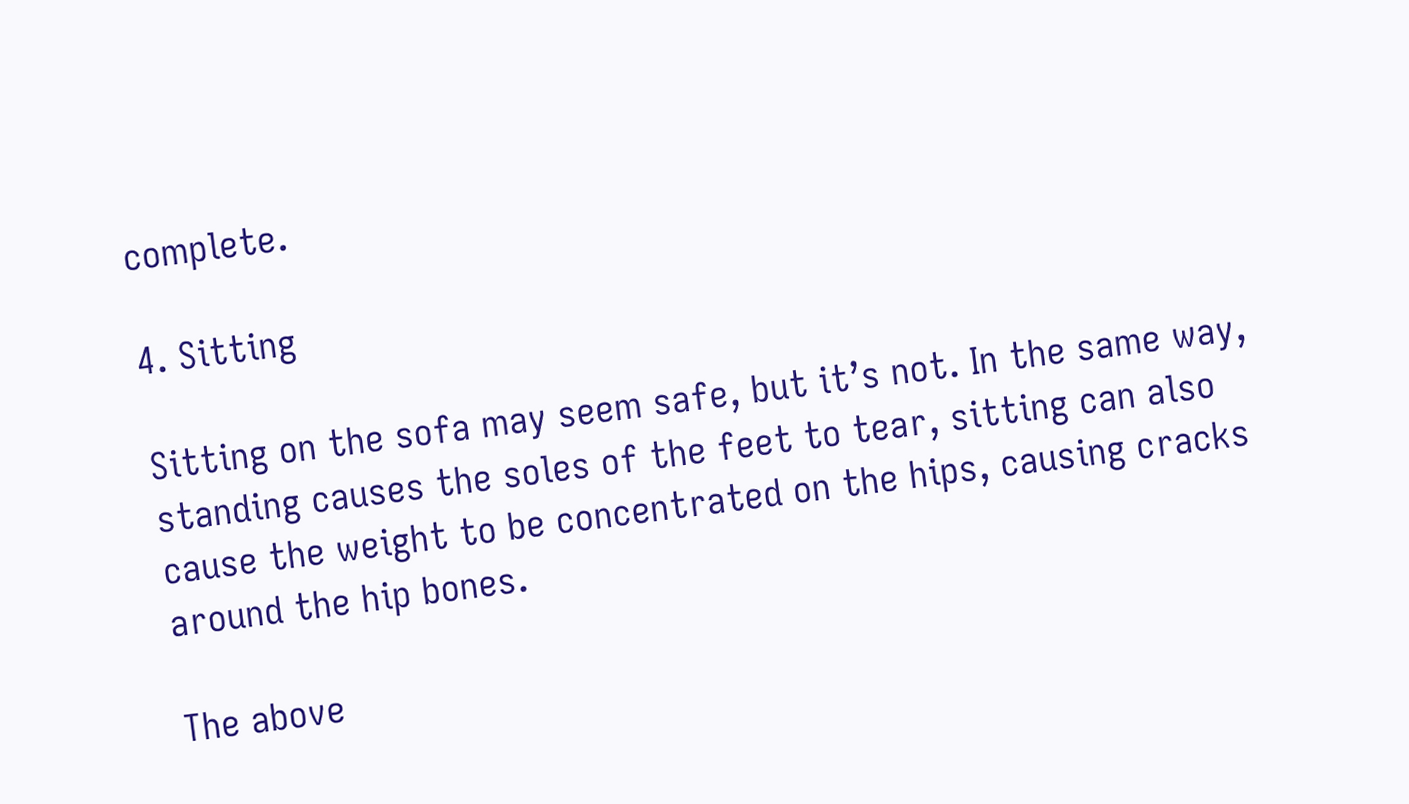complete.

4. Sitting

Sitting on the sofa may seem safe, but it’s not. In the same way, standing causes the soles of the feet to tear, sitting can also cause the weight to be concentrated on the hips, causing cracks around the hip bones.

The above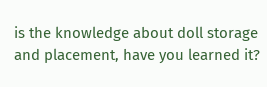is the knowledge about doll storage and placement, have you learned it?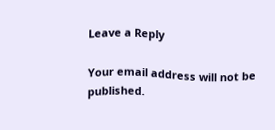Leave a Reply

Your email address will not be published.